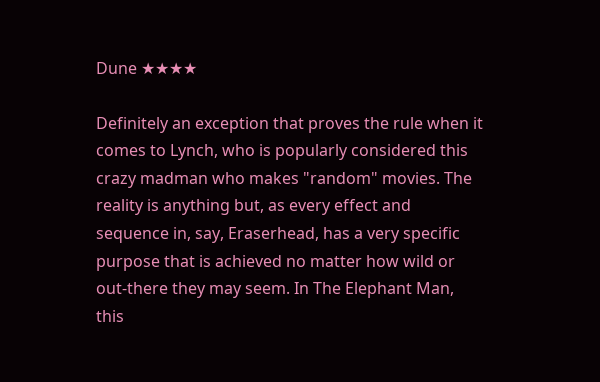Dune ★★★★

Definitely an exception that proves the rule when it comes to Lynch, who is popularly considered this crazy madman who makes "random" movies. The reality is anything but, as every effect and sequence in, say, Eraserhead, has a very specific purpose that is achieved no matter how wild or out-there they may seem. In The Elephant Man, this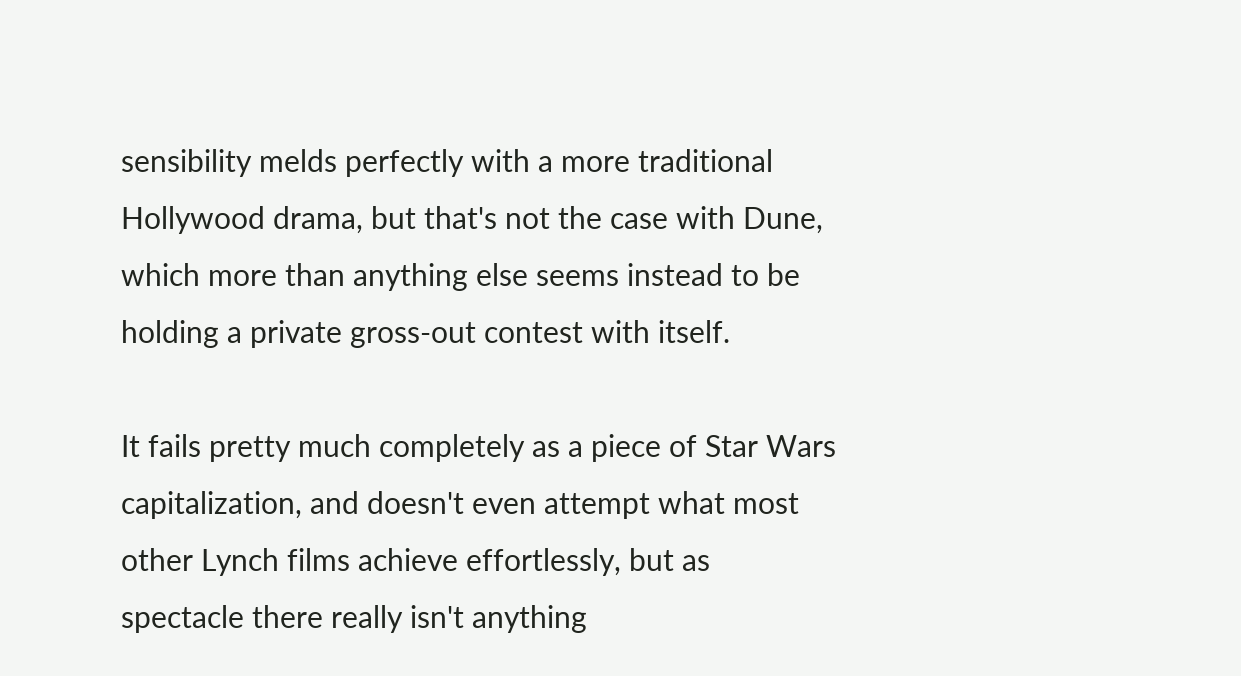sensibility melds perfectly with a more traditional Hollywood drama, but that's not the case with Dune, which more than anything else seems instead to be holding a private gross-out contest with itself.

It fails pretty much completely as a piece of Star Wars capitalization, and doesn't even attempt what most other Lynch films achieve effortlessly, but as spectacle there really isn't anything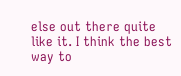else out there quite like it. I think the best way to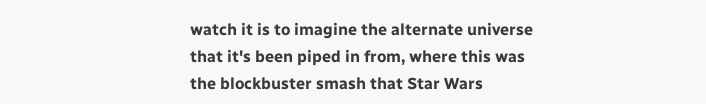watch it is to imagine the alternate universe that it's been piped in from, where this was the blockbuster smash that Star Wars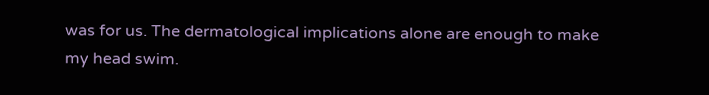was for us. The dermatological implications alone are enough to make my head swim.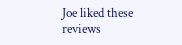Joe liked these reviews